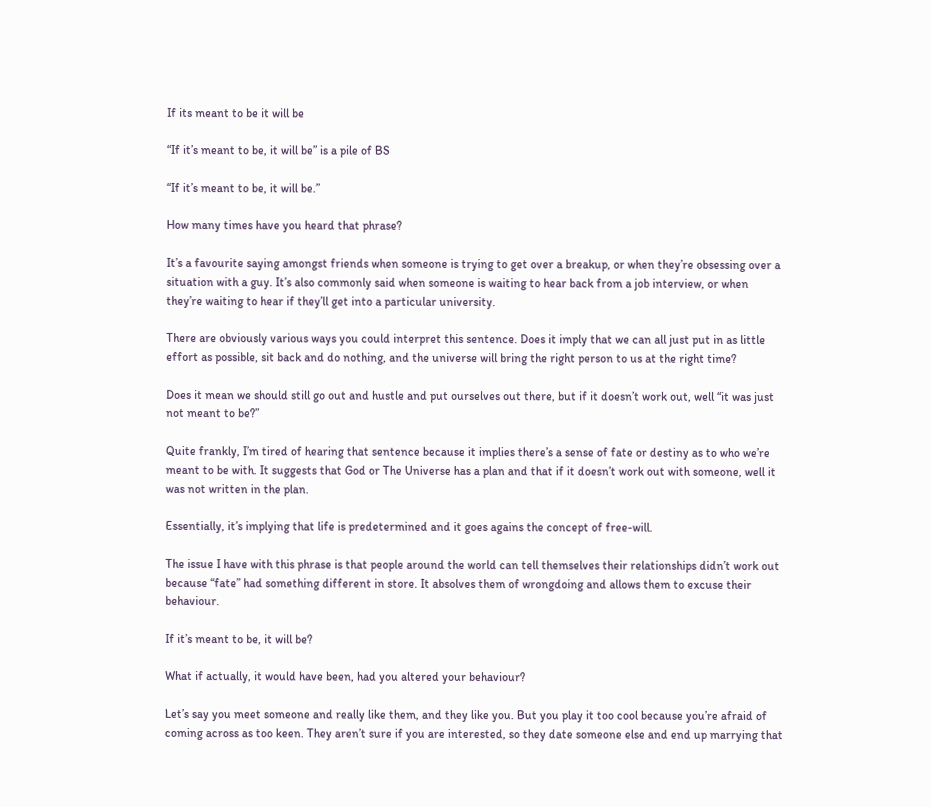If its meant to be it will be

“If it’s meant to be, it will be” is a pile of BS

“If it’s meant to be, it will be.”

How many times have you heard that phrase?

It’s a favourite saying amongst friends when someone is trying to get over a breakup, or when they’re obsessing over a situation with a guy. It’s also commonly said when someone is waiting to hear back from a job interview, or when they’re waiting to hear if they’ll get into a particular university.

There are obviously various ways you could interpret this sentence. Does it imply that we can all just put in as little effort as possible, sit back and do nothing, and the universe will bring the right person to us at the right time?

Does it mean we should still go out and hustle and put ourselves out there, but if it doesn’t work out, well “it was just not meant to be?”

Quite frankly, I’m tired of hearing that sentence because it implies there’s a sense of fate or destiny as to who we’re meant to be with. It suggests that God or The Universe has a plan and that if it doesn’t work out with someone, well it was not written in the plan.

Essentially, it’s implying that life is predetermined and it goes agains the concept of free-will.

The issue I have with this phrase is that people around the world can tell themselves their relationships didn’t work out because “fate” had something different in store. It absolves them of wrongdoing and allows them to excuse their behaviour.

If it’s meant to be, it will be?

What if actually, it would have been, had you altered your behaviour?

Let’s say you meet someone and really like them, and they like you. But you play it too cool because you’re afraid of coming across as too keen. They aren’t sure if you are interested, so they date someone else and end up marrying that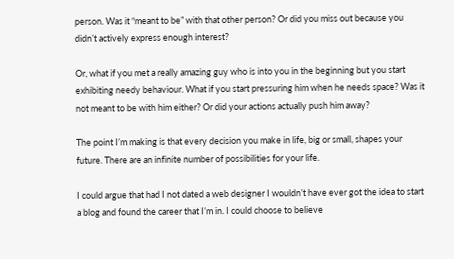person. Was it “meant to be” with that other person? Or did you miss out because you didn’t actively express enough interest?

Or, what if you met a really amazing guy who is into you in the beginning but you start exhibiting needy behaviour. What if you start pressuring him when he needs space? Was it not meant to be with him either? Or did your actions actually push him away?

The point I’m making is that every decision you make in life, big or small, shapes your future. There are an infinite number of possibilities for your life.

I could argue that had I not dated a web designer I wouldn’t have ever got the idea to start a blog and found the career that I’m in. I could choose to believe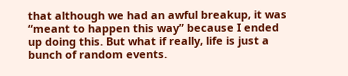that although we had an awful breakup, it was “meant to happen this way” because I ended up doing this. But what if really, life is just a bunch of random events.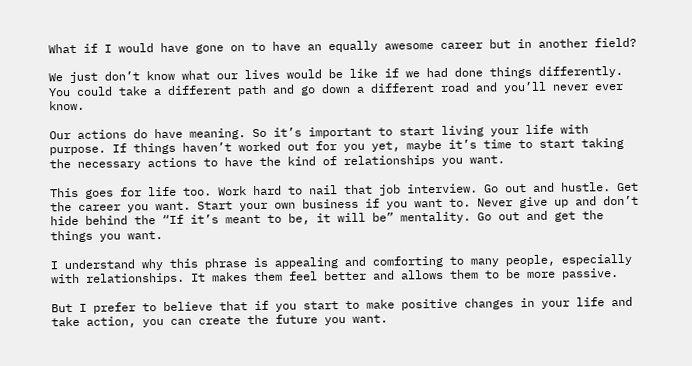What if I would have gone on to have an equally awesome career but in another field?

We just don’t know what our lives would be like if we had done things differently. You could take a different path and go down a different road and you’ll never ever know.

Our actions do have meaning. So it’s important to start living your life with purpose. If things haven’t worked out for you yet, maybe it’s time to start taking the necessary actions to have the kind of relationships you want.

This goes for life too. Work hard to nail that job interview. Go out and hustle. Get the career you want. Start your own business if you want to. Never give up and don’t hide behind the “If it’s meant to be, it will be” mentality. Go out and get the things you want.

I understand why this phrase is appealing and comforting to many people, especially with relationships. It makes them feel better and allows them to be more passive.

But I prefer to believe that if you start to make positive changes in your life and take action, you can create the future you want.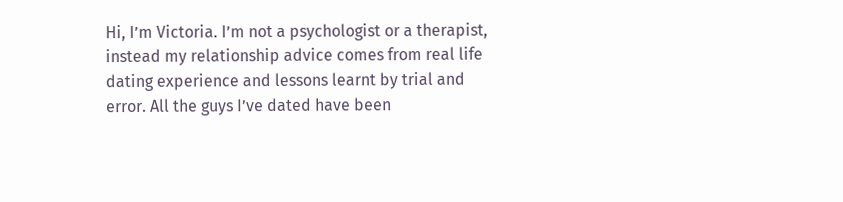Hi, I’m Victoria. I’m not a psychologist or a therapist, instead my relationship advice comes from real life dating experience and lessons learnt by trial and error. All the guys I’ve dated have been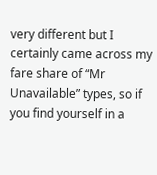very different but I certainly came across my fare share of “Mr Unavailable” types, so if you find yourself in a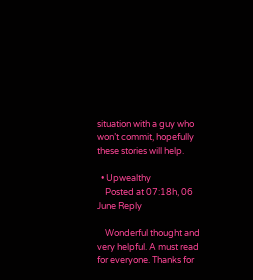situation with a guy who won’t commit, hopefully these stories will help.

  • Upwealthy
    Posted at 07:18h, 06 June Reply

    Wonderful thought and very helpful. A must read for everyone. Thanks for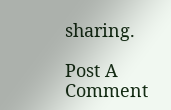sharing.

Post A Comment